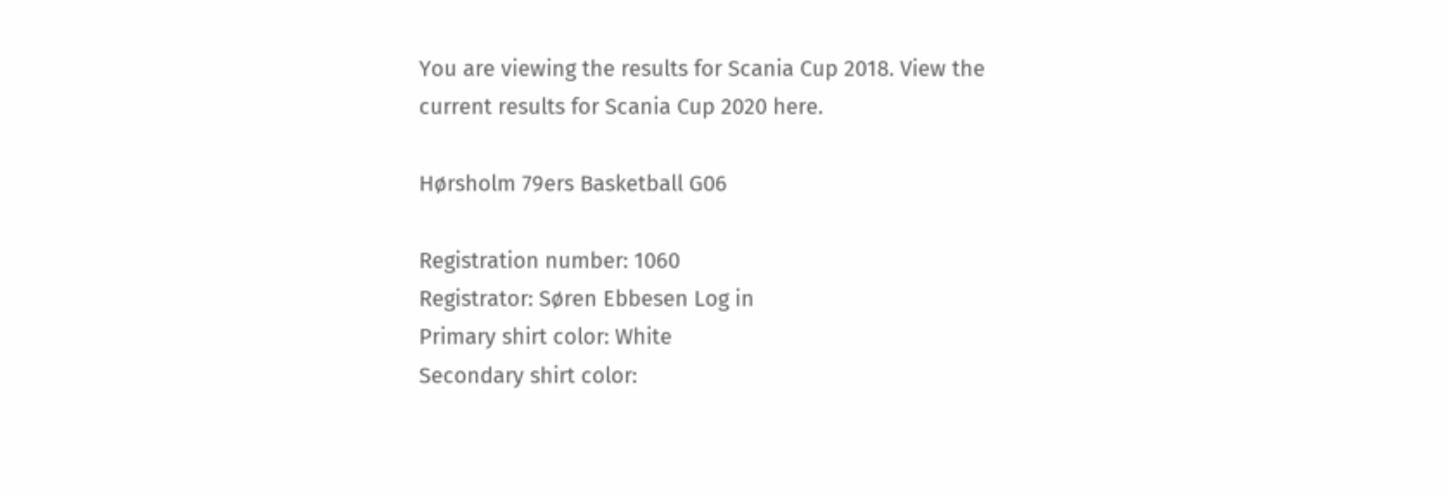You are viewing the results for Scania Cup 2018. View the current results for Scania Cup 2020 here.

Hørsholm 79ers Basketball G06

Registration number: 1060
Registrator: Søren Ebbesen Log in
Primary shirt color: White
Secondary shirt color: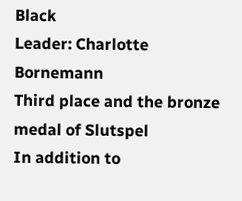Black
Leader: Charlotte Bornemann
Third place and the bronze medal of Slutspel
In addition to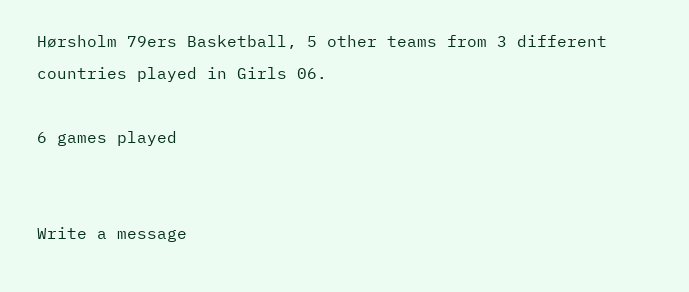Hørsholm 79ers Basketball, 5 other teams from 3 different countries played in Girls 06.

6 games played


Write a message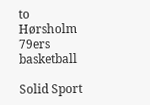to Hørsholm 79ers basketball

Solid Sport